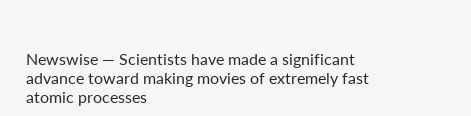Newswise — Scientists have made a significant advance toward making movies of extremely fast atomic processes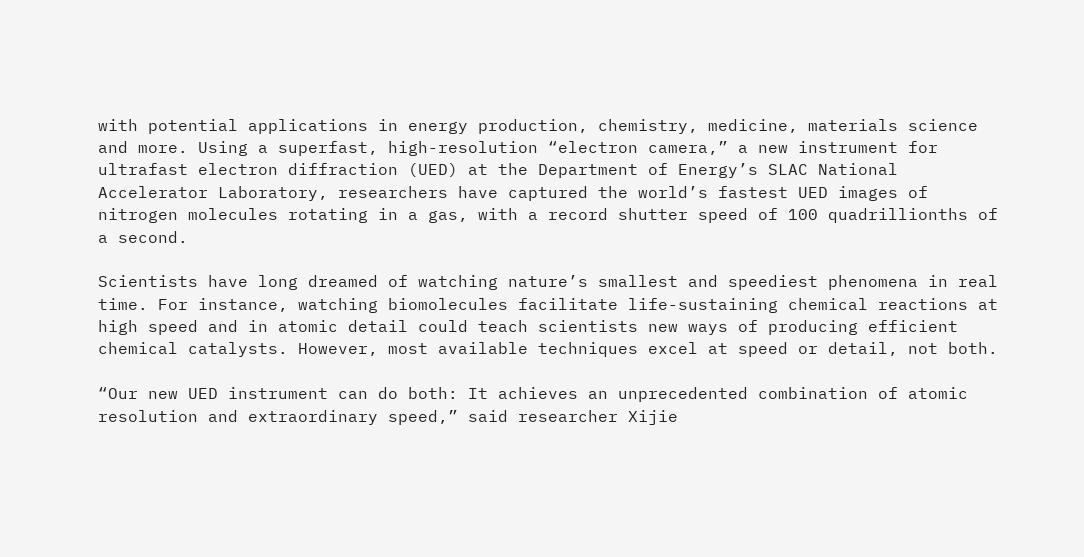with potential applications in energy production, chemistry, medicine, materials science and more. Using a superfast, high-resolution “electron camera,” a new instrument for ultrafast electron diffraction (UED) at the Department of Energy’s SLAC National Accelerator Laboratory, researchers have captured the world’s fastest UED images of nitrogen molecules rotating in a gas, with a record shutter speed of 100 quadrillionths of a second.

Scientists have long dreamed of watching nature’s smallest and speediest phenomena in real time. For instance, watching biomolecules facilitate life-sustaining chemical reactions at high speed and in atomic detail could teach scientists new ways of producing efficient chemical catalysts. However, most available techniques excel at speed or detail, not both.

“Our new UED instrument can do both: It achieves an unprecedented combination of atomic resolution and extraordinary speed,” said researcher Xijie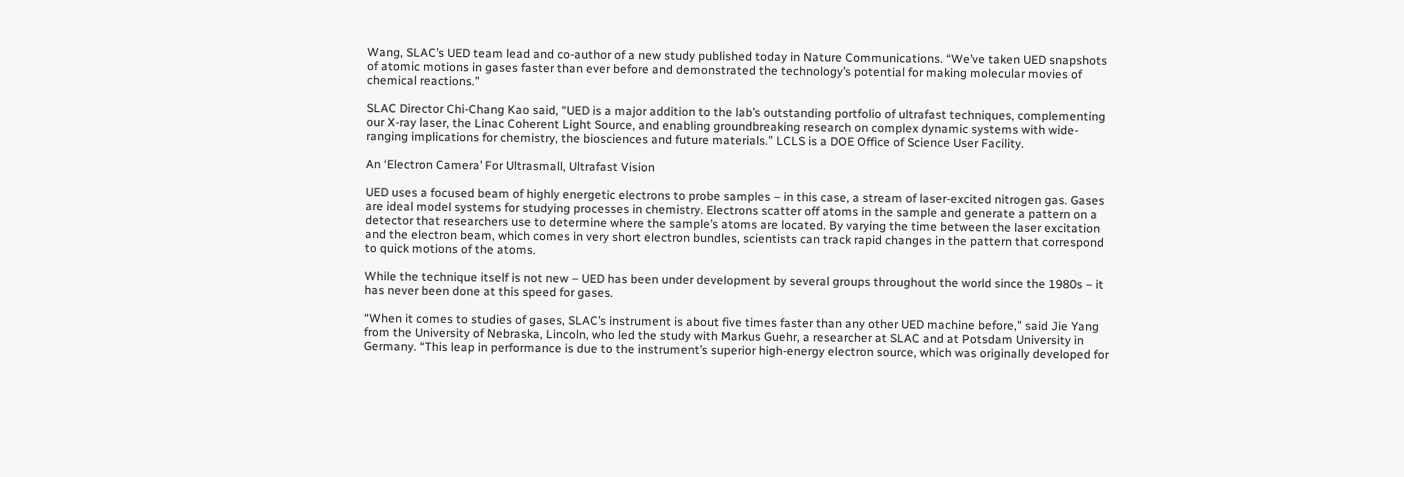Wang, SLAC’s UED team lead and co-author of a new study published today in Nature Communications. “We’ve taken UED snapshots of atomic motions in gases faster than ever before and demonstrated the technology’s potential for making molecular movies of chemical reactions.”

SLAC Director Chi-Chang Kao said, “UED is a major addition to the lab’s outstanding portfolio of ultrafast techniques, complementing our X-ray laser, the Linac Coherent Light Source, and enabling groundbreaking research on complex dynamic systems with wide-ranging implications for chemistry, the biosciences and future materials.” LCLS is a DOE Office of Science User Facility.

An ‘Electron Camera’ For Ultrasmall, Ultrafast Vision

UED uses a focused beam of highly energetic electrons to probe samples – in this case, a stream of laser-excited nitrogen gas. Gases are ideal model systems for studying processes in chemistry. Electrons scatter off atoms in the sample and generate a pattern on a detector that researchers use to determine where the sample’s atoms are located. By varying the time between the laser excitation and the electron beam, which comes in very short electron bundles, scientists can track rapid changes in the pattern that correspond to quick motions of the atoms.

While the technique itself is not new – UED has been under development by several groups throughout the world since the 1980s – it has never been done at this speed for gases.

“When it comes to studies of gases, SLAC’s instrument is about five times faster than any other UED machine before,” said Jie Yang from the University of Nebraska, Lincoln, who led the study with Markus Guehr, a researcher at SLAC and at Potsdam University in Germany. “This leap in performance is due to the instrument’s superior high-energy electron source, which was originally developed for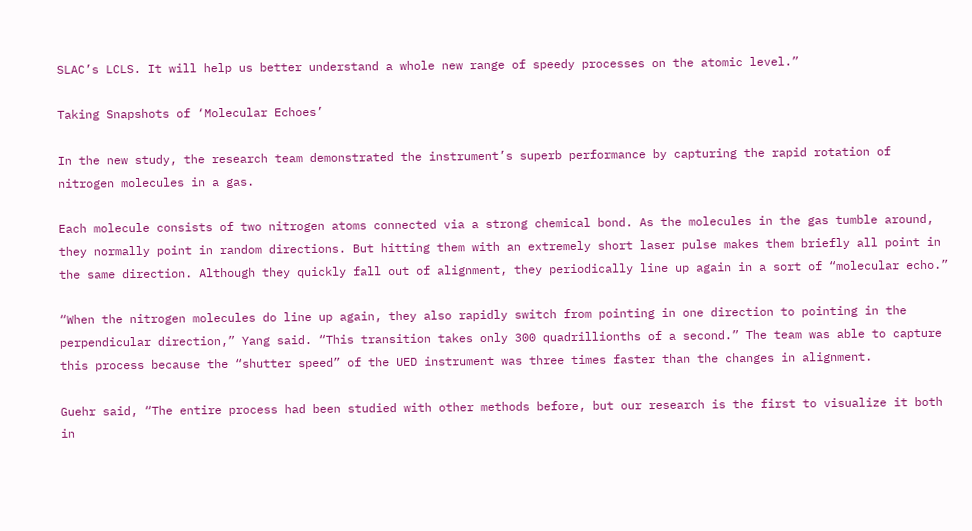SLAC’s LCLS. It will help us better understand a whole new range of speedy processes on the atomic level.”

Taking Snapshots of ‘Molecular Echoes’

In the new study, the research team demonstrated the instrument’s superb performance by capturing the rapid rotation of nitrogen molecules in a gas.

Each molecule consists of two nitrogen atoms connected via a strong chemical bond. As the molecules in the gas tumble around, they normally point in random directions. But hitting them with an extremely short laser pulse makes them briefly all point in the same direction. Although they quickly fall out of alignment, they periodically line up again in a sort of “molecular echo.”

“When the nitrogen molecules do line up again, they also rapidly switch from pointing in one direction to pointing in the perpendicular direction,” Yang said. “This transition takes only 300 quadrillionths of a second.” The team was able to capture this process because the “shutter speed” of the UED instrument was three times faster than the changes in alignment.

Guehr said, “The entire process had been studied with other methods before, but our research is the first to visualize it both in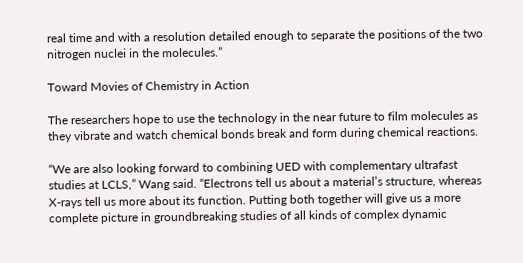real time and with a resolution detailed enough to separate the positions of the two nitrogen nuclei in the molecules.”

Toward Movies of Chemistry in Action

The researchers hope to use the technology in the near future to film molecules as they vibrate and watch chemical bonds break and form during chemical reactions.

“We are also looking forward to combining UED with complementary ultrafast studies at LCLS,” Wang said. “Electrons tell us about a material’s structure, whereas X-rays tell us more about its function. Putting both together will give us a more complete picture in groundbreaking studies of all kinds of complex dynamic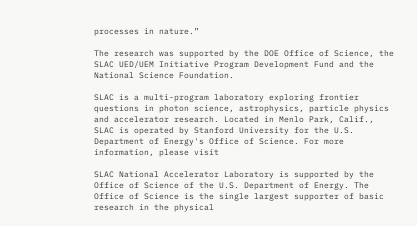processes in nature.”

The research was supported by the DOE Office of Science, the SLAC UED/UEM Initiative Program Development Fund and the National Science Foundation.

SLAC is a multi-program laboratory exploring frontier questions in photon science, astrophysics, particle physics and accelerator research. Located in Menlo Park, Calif., SLAC is operated by Stanford University for the U.S. Department of Energy's Office of Science. For more information, please visit

SLAC National Accelerator Laboratory is supported by the Office of Science of the U.S. Department of Energy. The Office of Science is the single largest supporter of basic research in the physical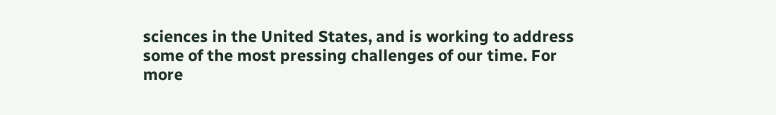sciences in the United States, and is working to address some of the most pressing challenges of our time. For more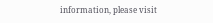information, please visit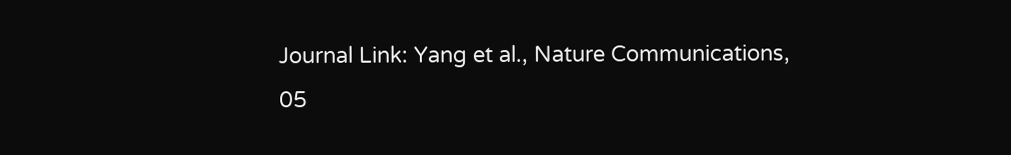Journal Link: Yang et al., Nature Communications, 05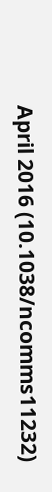April 2016 (10.1038/ncomms11232)